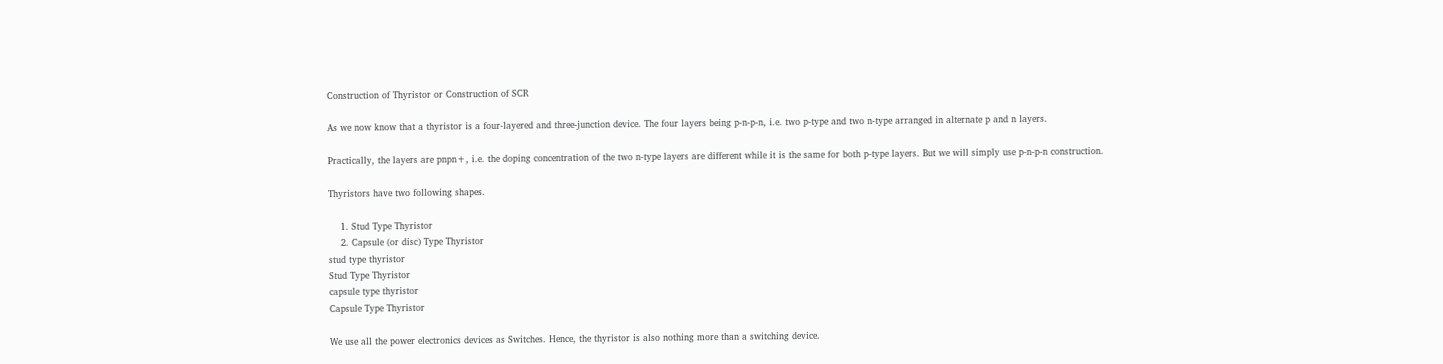Construction of Thyristor or Construction of SCR

As we now know that a thyristor is a four-layered and three-junction device. The four layers being p-n-p-n, i.e. two p-type and two n-type arranged in alternate p and n layers.

Practically, the layers are pnpn+, i.e. the doping concentration of the two n-type layers are different while it is the same for both p-type layers. But we will simply use p-n-p-n construction.

Thyristors have two following shapes.

    1. Stud Type Thyristor
    2. Capsule (or disc) Type Thyristor
stud type thyristor
Stud Type Thyristor
capsule type thyristor
Capsule Type Thyristor

We use all the power electronics devices as Switches. Hence, the thyristor is also nothing more than a switching device.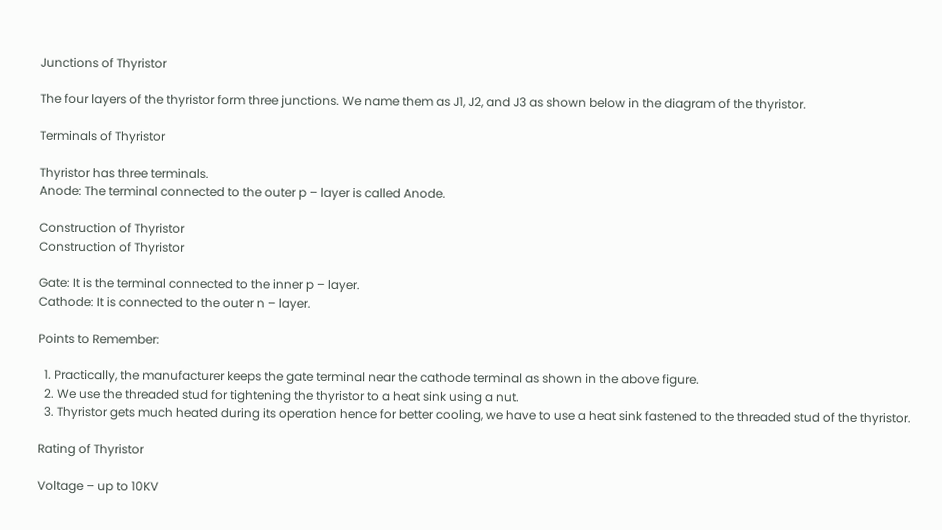Junctions of Thyristor

The four layers of the thyristor form three junctions. We name them as J1, J2, and J3 as shown below in the diagram of the thyristor.

Terminals of Thyristor

Thyristor has three terminals.
Anode: The terminal connected to the outer p – layer is called Anode.

Construction of Thyristor
Construction of Thyristor

Gate: It is the terminal connected to the inner p – layer.
Cathode: It is connected to the outer n – layer.

Points to Remember:

  1. Practically, the manufacturer keeps the gate terminal near the cathode terminal as shown in the above figure.
  2. We use the threaded stud for tightening the thyristor to a heat sink using a nut.
  3. Thyristor gets much heated during its operation hence for better cooling, we have to use a heat sink fastened to the threaded stud of the thyristor.

Rating of Thyristor

Voltage – up to 10KV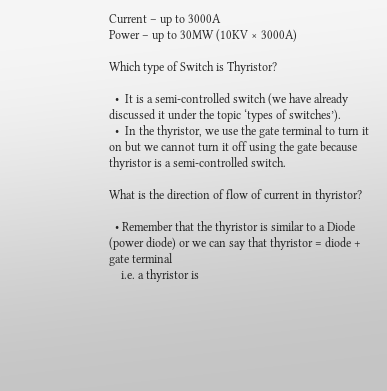Current – up to 3000A
Power – up to 30MW (10KV × 3000A)

Which type of Switch is Thyristor?

  •  It is a semi-controlled switch (we have already discussed it under the topic ‘types of switches’).
  •  In the thyristor, we use the gate terminal to turn it on but we cannot turn it off using the gate because thyristor is a semi-controlled switch.

What is the direction of flow of current in thyristor?

  • Remember that the thyristor is similar to a Diode (power diode) or we can say that thyristor = diode + gate terminal
    i.e. a thyristor is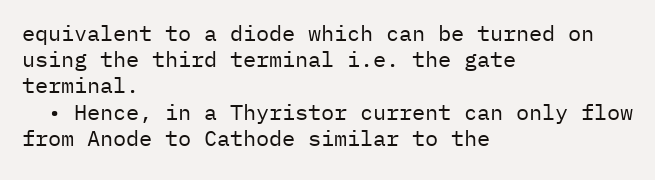equivalent to a diode which can be turned on using the third terminal i.e. the gate terminal.
  • Hence, in a Thyristor current can only flow from Anode to Cathode similar to the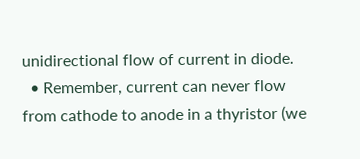unidirectional flow of current in diode.
  • Remember, current can never flow from cathode to anode in a thyristor (we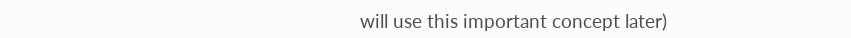will use this important concept later)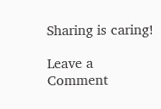Sharing is caring!

Leave a Comment